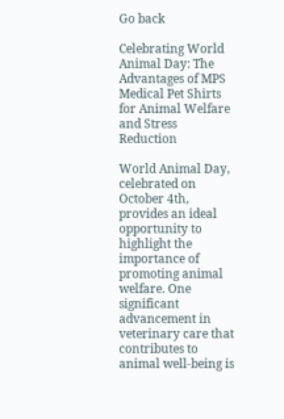Go back

Celebrating World Animal Day: The Advantages of MPS Medical Pet Shirts for Animal Welfare and Stress Reduction

World Animal Day, celebrated on October 4th, provides an ideal opportunity to highlight the importance of promoting animal welfare. One significant advancement in veterinary care that contributes to animal well-being is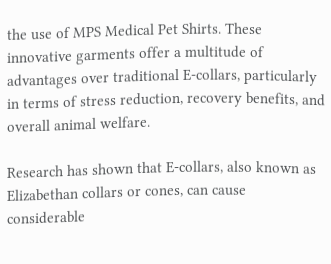the use of MPS Medical Pet Shirts. These innovative garments offer a multitude of advantages over traditional E-collars, particularly in terms of stress reduction, recovery benefits, and overall animal welfare.

Research has shown that E-collars, also known as Elizabethan collars or cones, can cause considerable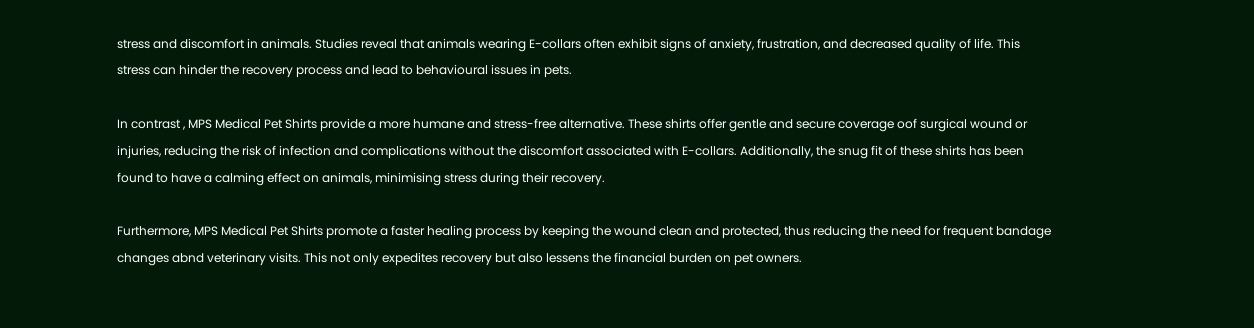stress and discomfort in animals. Studies reveal that animals wearing E-collars often exhibit signs of anxiety, frustration, and decreased quality of life. This stress can hinder the recovery process and lead to behavioural issues in pets.

In contrast , MPS Medical Pet Shirts provide a more humane and stress-free alternative. These shirts offer gentle and secure coverage oof surgical wound or injuries, reducing the risk of infection and complications without the discomfort associated with E-collars. Additionally, the snug fit of these shirts has been found to have a calming effect on animals, minimising stress during their recovery.

Furthermore, MPS Medical Pet Shirts promote a faster healing process by keeping the wound clean and protected, thus reducing the need for frequent bandage changes abnd veterinary visits. This not only expedites recovery but also lessens the financial burden on pet owners.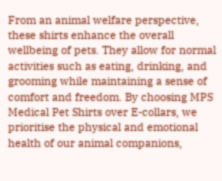From an animal welfare perspective, these shirts enhance the overall wellbeing of pets. They allow for normal activities such as eating, drinking, and grooming while maintaining a sense of comfort and freedom. By choosing MPS Medical Pet Shirts over E-collars, we prioritise the physical and emotional health of our animal companions,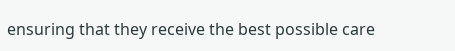ensuring that they receive the best possible care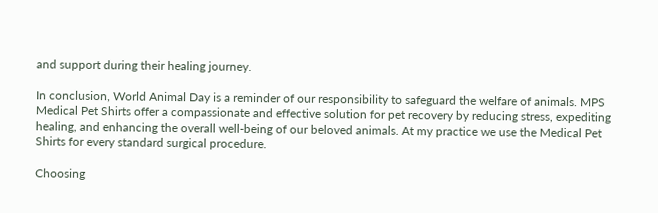and support during their healing journey.

In conclusion, World Animal Day is a reminder of our responsibility to safeguard the welfare of animals. MPS Medical Pet Shirts offer a compassionate and effective solution for pet recovery by reducing stress, expediting healing, and enhancing the overall well-being of our beloved animals. At my practice we use the Medical Pet Shirts for every standard surgical procedure.

Choosing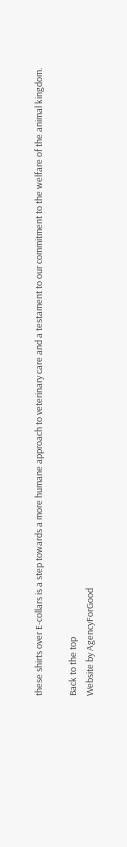these shirts over E-collars is a step towards a more humane approach to veterinary care and a testament to our commitment to the welfare of the animal kingdom.

Back to the top
Website by AgencyForGood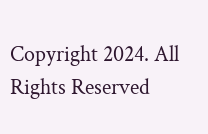Copyright 2024. All Rights Reserved